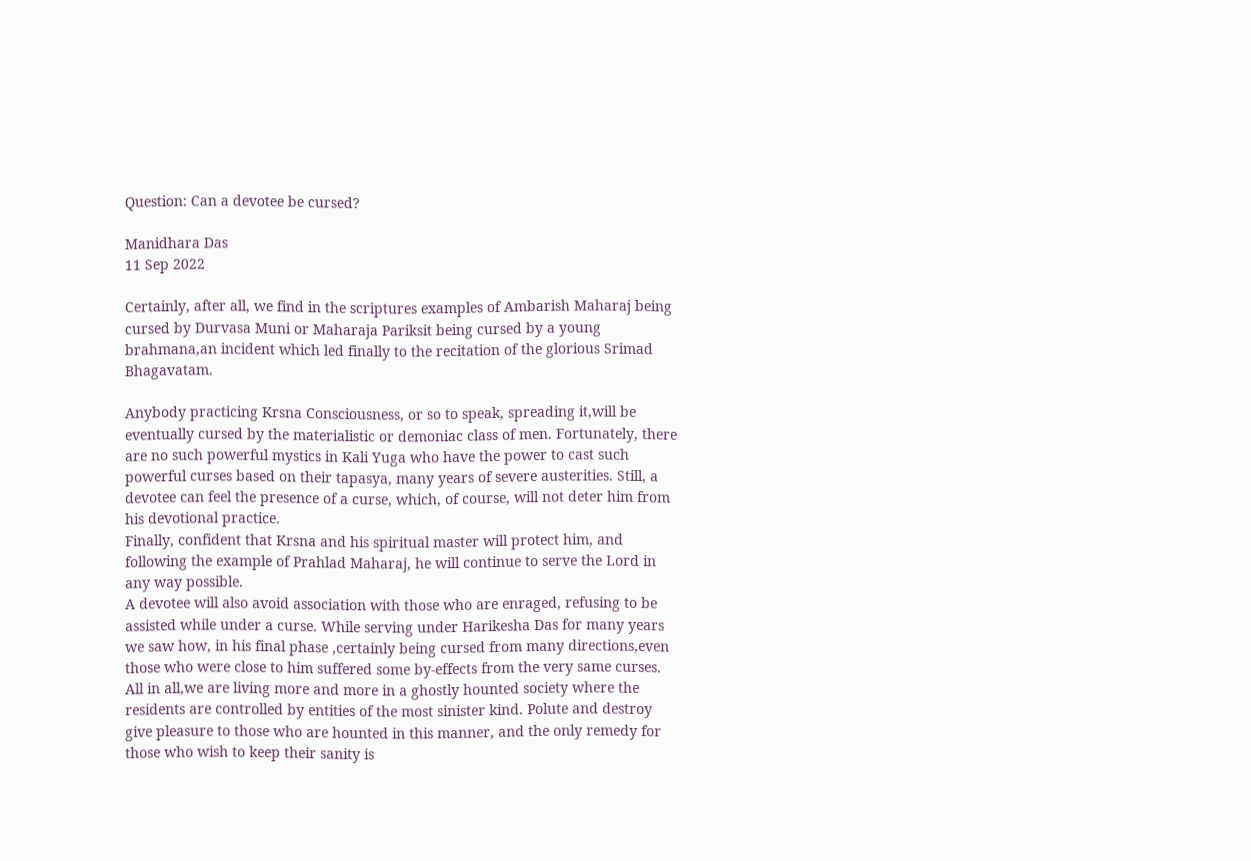Question: Can a devotee be cursed?

Manidhara Das
11 Sep 2022

Certainly, after all, we find in the scriptures examples of Ambarish Maharaj being cursed by Durvasa Muni or Maharaja Pariksit being cursed by a young brahmana,an incident which led finally to the recitation of the glorious Srimad Bhagavatam.

Anybody practicing Krsna Consciousness, or so to speak, spreading it,will be eventually cursed by the materialistic or demoniac class of men. Fortunately, there are no such powerful mystics in Kali Yuga who have the power to cast such powerful curses based on their tapasya, many years of severe austerities. Still, a devotee can feel the presence of a curse, which, of course, will not deter him from his devotional practice.
Finally, confident that Krsna and his spiritual master will protect him, and following the example of Prahlad Maharaj, he will continue to serve the Lord in any way possible.
A devotee will also avoid association with those who are enraged, refusing to be assisted while under a curse. While serving under Harikesha Das for many years  we saw how, in his final phase ,certainly being cursed from many directions,even those who were close to him suffered some by-effects from the very same curses.
All in all,we are living more and more in a ghostly hounted society where the residents are controlled by entities of the most sinister kind. Polute and destroy give pleasure to those who are hounted in this manner, and the only remedy for those who wish to keep their sanity is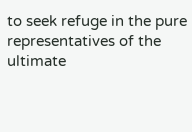to seek refuge in the pure representatives of the ultimate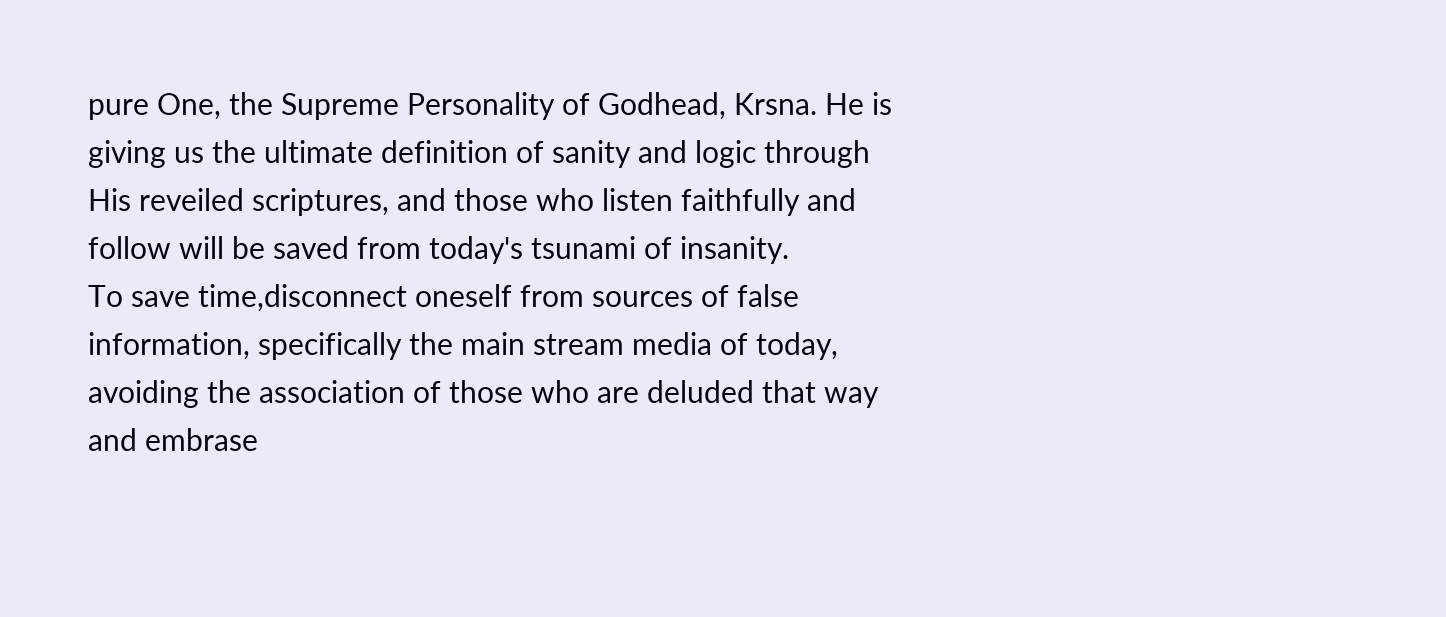pure One, the Supreme Personality of Godhead, Krsna. He is giving us the ultimate definition of sanity and logic through His reveiled scriptures, and those who listen faithfully and follow will be saved from today's tsunami of insanity.
To save time,disconnect oneself from sources of false information, specifically the main stream media of today, avoiding the association of those who are deluded that way and embrase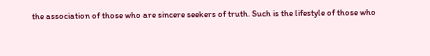the association of those who are sincere seekers of truth. Such is the lifestyle of those who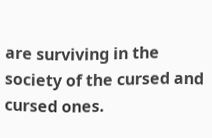are surviving in the society of the cursed and cursed ones.